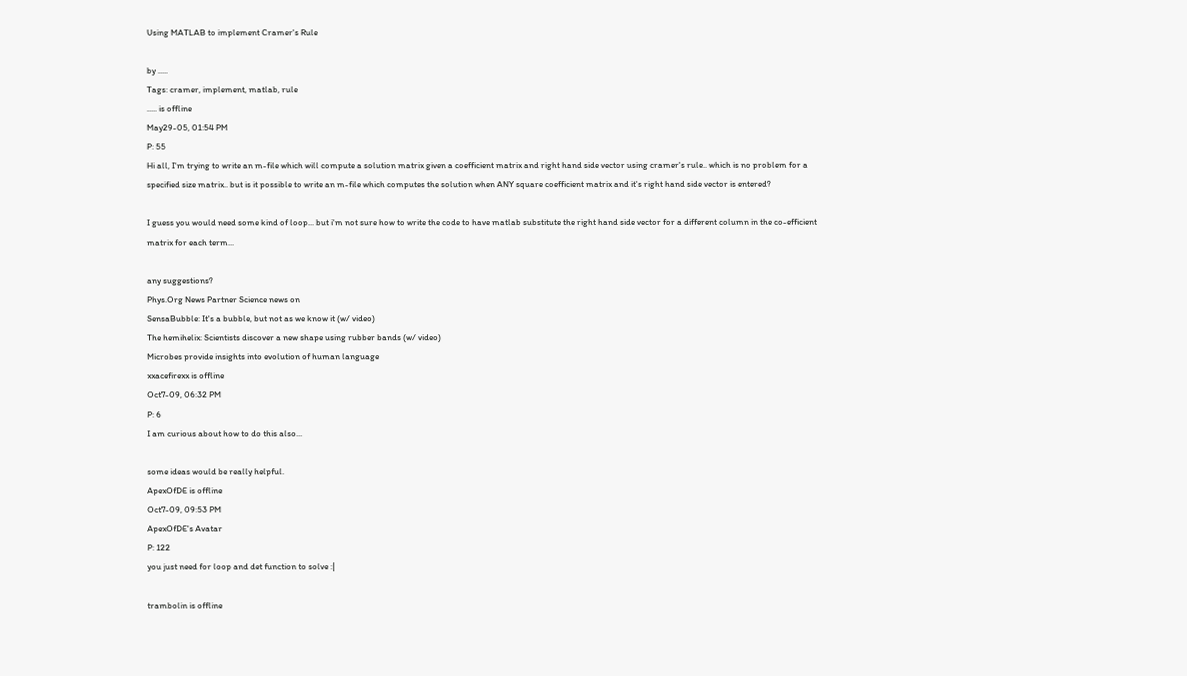Using MATLAB to implement Cramer's Rule

by .....
Tags: cramer, implement, matlab, rule
..... is offline
May29-05, 01:54 PM
P: 55
Hi all, I'm trying to write an m-file which will compute a solution matrix given a coefficient matrix and right hand side vector using cramer's rule.. which is no problem for a specified size matrix.. but is it possible to write an m-file which computes the solution when ANY square coefficient matrix and it's right hand side vector is entered?

I guess you would need some kind of loop... but i'm not sure how to write the code to have matlab substitute the right hand side vector for a different column in the co-efficient matrix for each term...

any suggestions?
Phys.Org News Partner Science news on
SensaBubble: It's a bubble, but not as we know it (w/ video)
The hemihelix: Scientists discover a new shape using rubber bands (w/ video)
Microbes provide insights into evolution of human language
xxacefirexx is offline
Oct7-09, 06:32 PM
P: 6
I am curious about how to do this also...

some ideas would be really helpful.
ApexOfDE is offline
Oct7-09, 09:53 PM
ApexOfDE's Avatar
P: 122
you just need for loop and det function to solve :|

trambolin is offline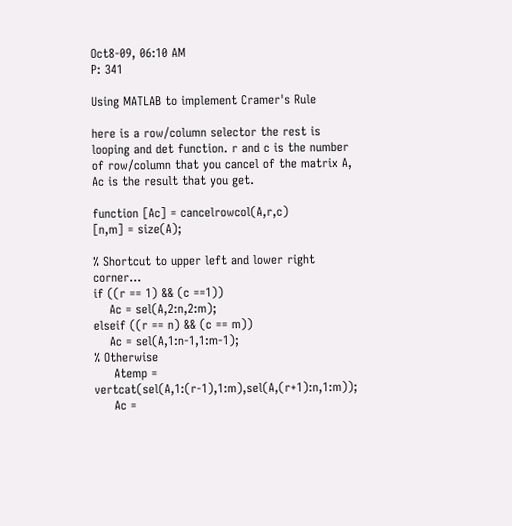Oct8-09, 06:10 AM
P: 341

Using MATLAB to implement Cramer's Rule

here is a row/column selector the rest is looping and det function. r and c is the number of row/column that you cancel of the matrix A, Ac is the result that you get.

function [Ac] = cancelrowcol(A,r,c)
[n,m] = size(A);

% Shortcut to upper left and lower right corner...
if ((r == 1) && (c ==1))
    Ac = sel(A,2:n,2:m);
elseif ((r == n) && (c == m))
    Ac = sel(A,1:n-1,1:m-1);
% Otherwise
     Atemp = vertcat(sel(A,1:(r-1),1:m),sel(A,(r+1):n,1:m));
     Ac =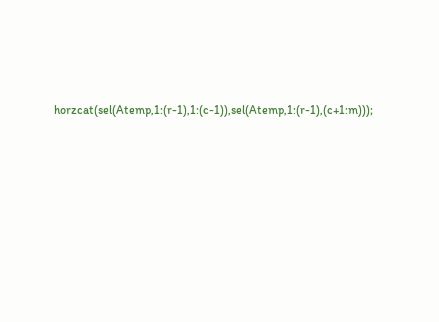horzcat(sel(Atemp,1:(r-1),1:(c-1)),sel(Atemp,1:(r-1),(c+1:m)));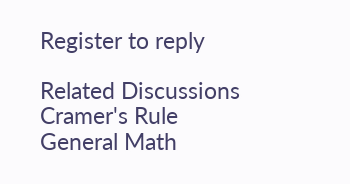Register to reply

Related Discussions
Cramer's Rule General Math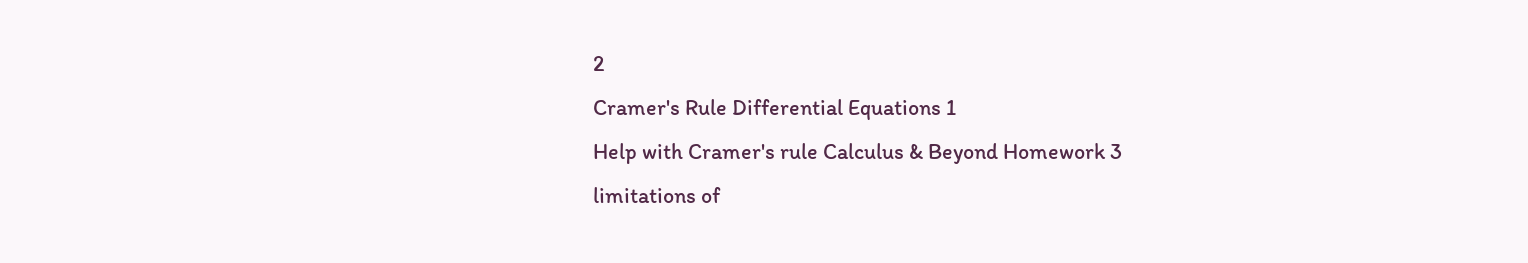2
Cramer's Rule Differential Equations 1
Help with Cramer's rule Calculus & Beyond Homework 3
limitations of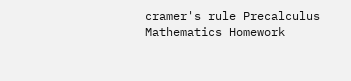cramer's rule Precalculus Mathematics Homework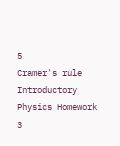5
Cramer's rule Introductory Physics Homework 3